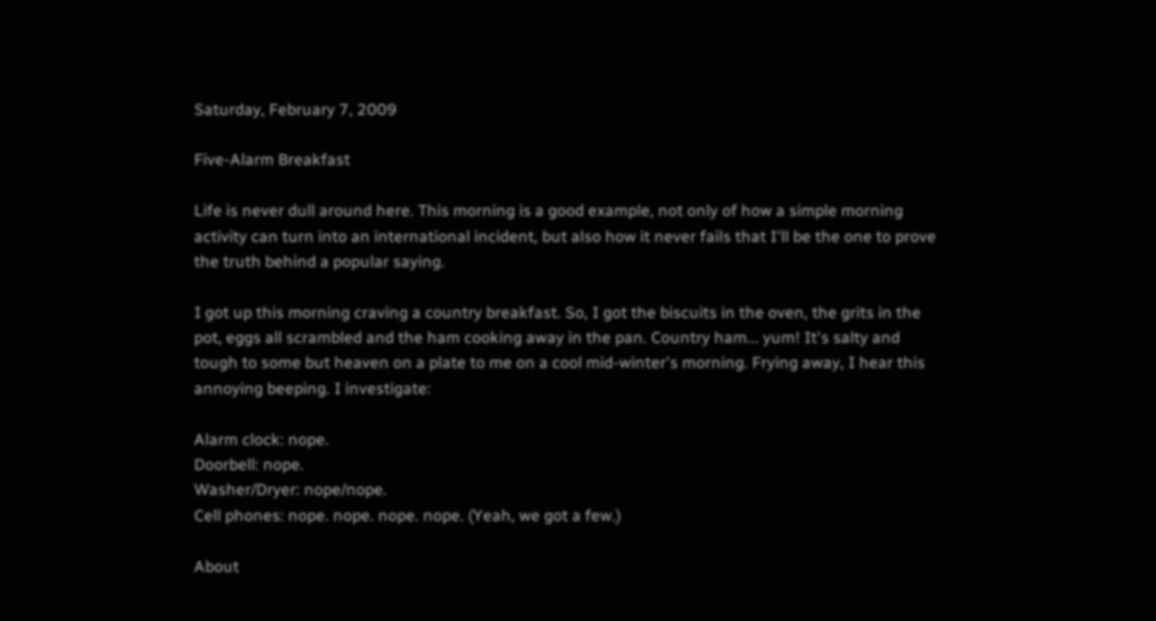Saturday, February 7, 2009

Five-Alarm Breakfast

Life is never dull around here. This morning is a good example, not only of how a simple morning activity can turn into an international incident, but also how it never fails that I'll be the one to prove the truth behind a popular saying.

I got up this morning craving a country breakfast. So, I got the biscuits in the oven, the grits in the pot, eggs all scrambled and the ham cooking away in the pan. Country ham... yum! It's salty and tough to some but heaven on a plate to me on a cool mid-winter's morning. Frying away, I hear this annoying beeping. I investigate:

Alarm clock: nope.
Doorbell: nope.
Washer/Dryer: nope/nope.
Cell phones: nope. nope. nope. nope. (Yeah, we got a few.)

About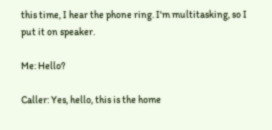this time, I hear the phone ring. I'm multitasking, so I put it on speaker.

Me: Hello?

Caller: Yes, hello, this is the home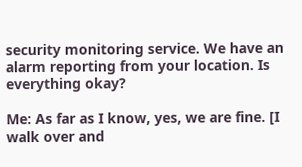security monitoring service. We have an alarm reporting from your location. Is everything okay?

Me: As far as I know, yes, we are fine. [I walk over and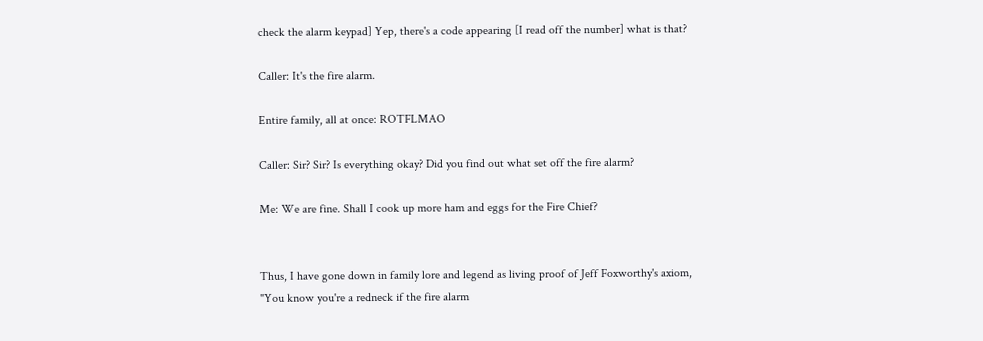check the alarm keypad] Yep, there's a code appearing [I read off the number] what is that?

Caller: It's the fire alarm.

Entire family, all at once: ROTFLMAO

Caller: Sir? Sir? Is everything okay? Did you find out what set off the fire alarm?

Me: We are fine. Shall I cook up more ham and eggs for the Fire Chief?


Thus, I have gone down in family lore and legend as living proof of Jeff Foxworthy's axiom, "You know you're a redneck if the fire alarm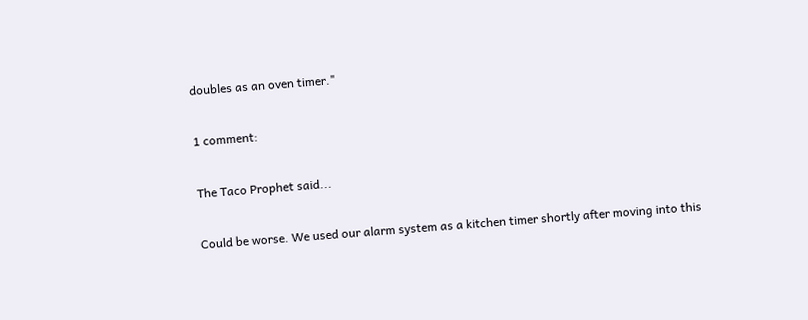doubles as an oven timer."

1 comment:

The Taco Prophet said...

Could be worse. We used our alarm system as a kitchen timer shortly after moving into this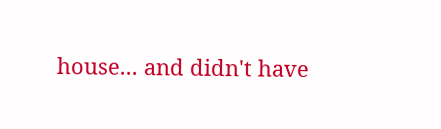house... and didn't have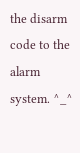the disarm code to the alarm system. ^_^